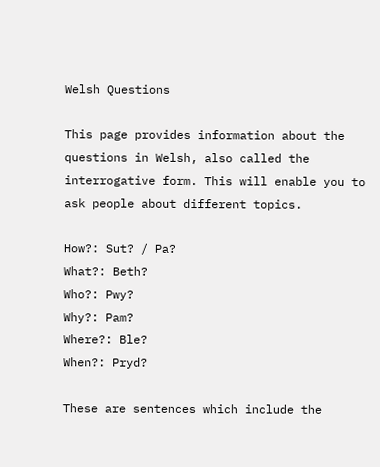Welsh Questions

This page provides information about the questions in Welsh, also called the interrogative form. This will enable you to ask people about different topics.

How?: Sut? / Pa?
What?: Beth?
Who?: Pwy?
Why?: Pam?
Where?: Ble?
When?: Pryd?

These are sentences which include the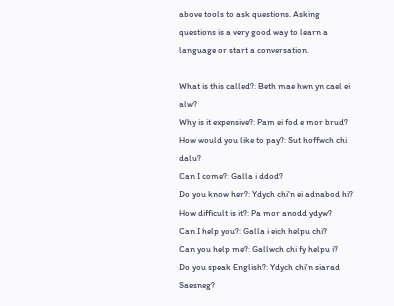above tools to ask questions. Asking questions is a very good way to learn a language or start a conversation.

What is this called?: Beth mae hwn yn cael ei alw?
Why is it expensive?: Pam ei fod e mor brud?
How would you like to pay?: Sut hoffwch chi dalu?
Can I come?: Galla i ddod?
Do you know her?: Ydych chi'n ei adnabod hi?
How difficult is it?: Pa mor anodd ydyw?
Can I help you?: Galla i eich helpu chi?
Can you help me?: Gallwch chi fy helpu i?
Do you speak English?: Ydych chi'n siarad Saesneg?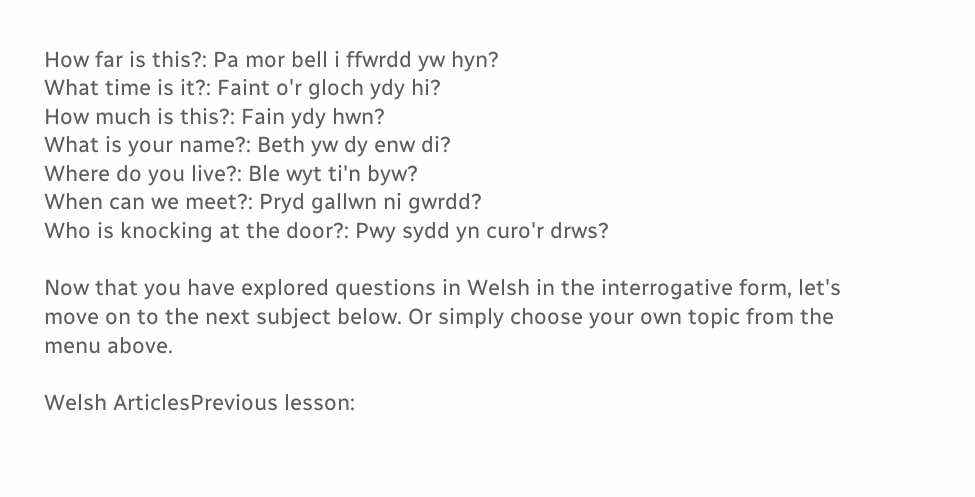How far is this?: Pa mor bell i ffwrdd yw hyn?
What time is it?: Faint o'r gloch ydy hi?
How much is this?: Fain ydy hwn?
What is your name?: Beth yw dy enw di?
Where do you live?: Ble wyt ti'n byw?
When can we meet?: Pryd gallwn ni gwrdd?
Who is knocking at the door?: Pwy sydd yn curo'r drws?

Now that you have explored questions in Welsh in the interrogative form, let's move on to the next subject below. Or simply choose your own topic from the menu above.

Welsh ArticlesPrevious lesson: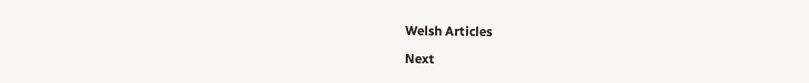Welsh Articles

Next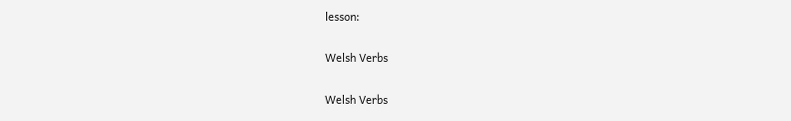lesson:

Welsh Verbs

Welsh Verbs